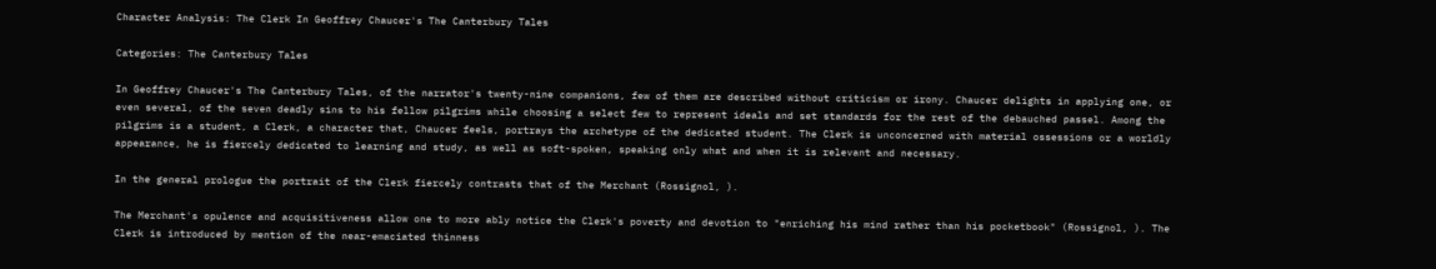Character Analysis: The Clerk In Geoffrey Chaucer's The Canterbury Tales

Categories: The Canterbury Tales

In Geoffrey Chaucer's The Canterbury Tales, of the narrator's twenty-nine companions, few of them are described without criticism or irony. Chaucer delights in applying one, or even several, of the seven deadly sins to his fellow pilgrims while choosing a select few to represent ideals and set standards for the rest of the debauched passel. Among the pilgrims is a student, a Clerk, a character that, Chaucer feels, portrays the archetype of the dedicated student. The Clerk is unconcerned with material ossessions or a worldly appearance, he is fiercely dedicated to learning and study, as well as soft-spoken, speaking only what and when it is relevant and necessary.

In the general prologue the portrait of the Clerk fiercely contrasts that of the Merchant (Rossignol, ).

The Merchant's opulence and acquisitiveness allow one to more ably notice the Clerk's poverty and devotion to "enriching his mind rather than his pocketbook" (Rossignol, ). The Clerk is introduced by mention of the near-emaciated thinness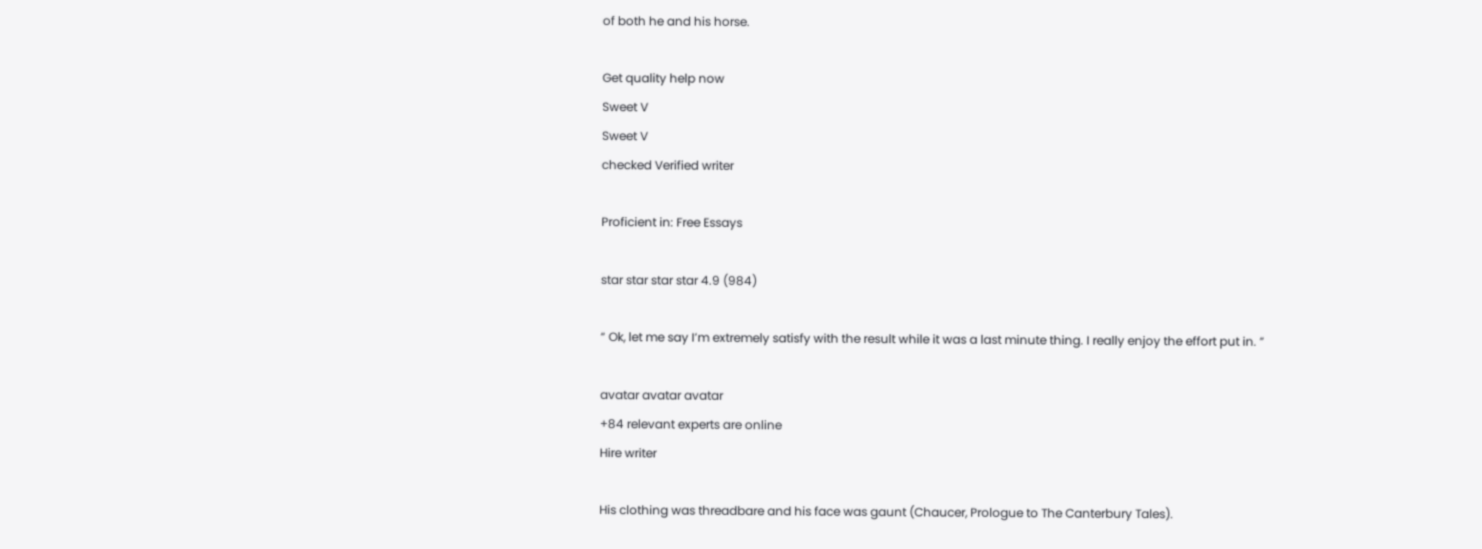of both he and his horse.

Get quality help now
Sweet V
Sweet V
checked Verified writer

Proficient in: Free Essays

star star star star 4.9 (984)

“ Ok, let me say I’m extremely satisfy with the result while it was a last minute thing. I really enjoy the effort put in. ”

avatar avatar avatar
+84 relevant experts are online
Hire writer

His clothing was threadbare and his face was gaunt (Chaucer, Prologue to The Canterbury Tales).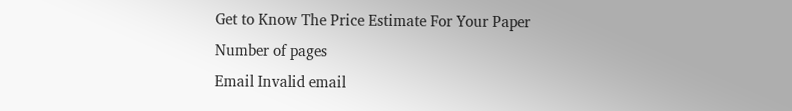Get to Know The Price Estimate For Your Paper
Number of pages
Email Invalid email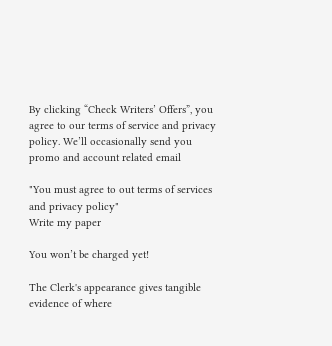By clicking “Check Writers’ Offers”, you agree to our terms of service and privacy policy. We’ll occasionally send you promo and account related email

"You must agree to out terms of services and privacy policy"
Write my paper

You won’t be charged yet!

The Clerk's appearance gives tangible evidence of where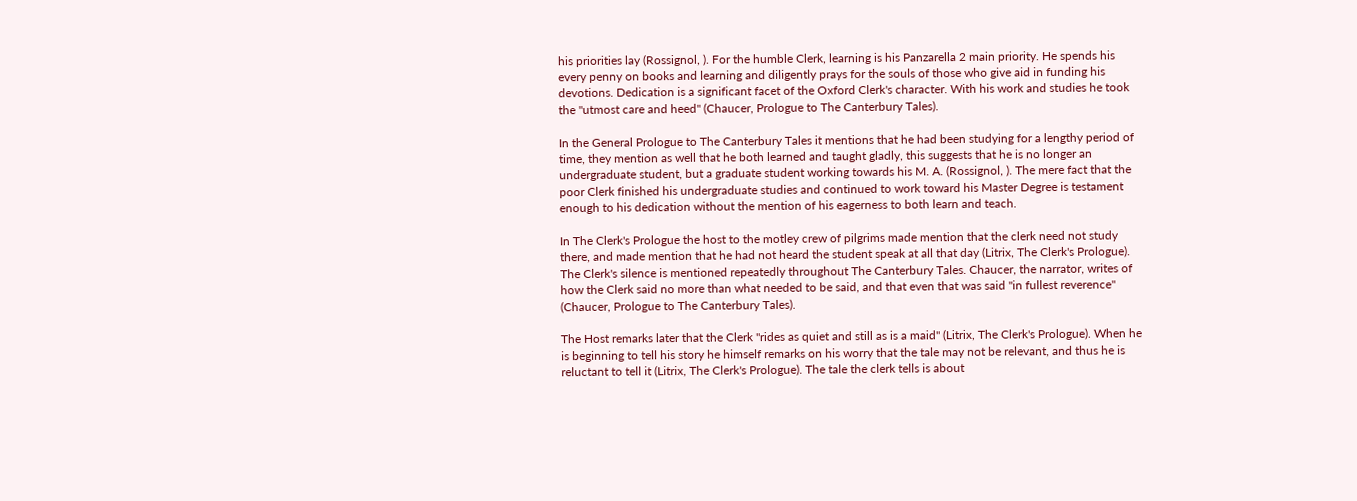his priorities lay (Rossignol, ). For the humble Clerk, learning is his Panzarella 2 main priority. He spends his every penny on books and learning and diligently prays for the souls of those who give aid in funding his devotions. Dedication is a significant facet of the Oxford Clerk's character. With his work and studies he took the "utmost care and heed" (Chaucer, Prologue to The Canterbury Tales).

In the General Prologue to The Canterbury Tales it mentions that he had been studying for a lengthy period of time, they mention as well that he both learned and taught gladly, this suggests that he is no longer an undergraduate student, but a graduate student working towards his M. A. (Rossignol, ). The mere fact that the poor Clerk finished his undergraduate studies and continued to work toward his Master Degree is testament enough to his dedication without the mention of his eagerness to both learn and teach.

In The Clerk's Prologue the host to the motley crew of pilgrims made mention that the clerk need not study there, and made mention that he had not heard the student speak at all that day (Litrix, The Clerk's Prologue). The Clerk's silence is mentioned repeatedly throughout The Canterbury Tales. Chaucer, the narrator, writes of how the Clerk said no more than what needed to be said, and that even that was said "in fullest reverence" (Chaucer, Prologue to The Canterbury Tales).

The Host remarks later that the Clerk "rides as quiet and still as is a maid" (Litrix, The Clerk's Prologue). When he is beginning to tell his story he himself remarks on his worry that the tale may not be relevant, and thus he is reluctant to tell it (Litrix, The Clerk's Prologue). The tale the clerk tells is about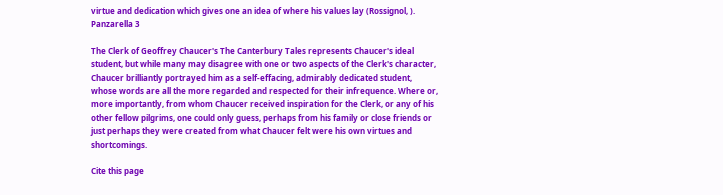virtue and dedication which gives one an idea of where his values lay (Rossignol, ). Panzarella 3

The Clerk of Geoffrey Chaucer's The Canterbury Tales represents Chaucer's ideal student, but while many may disagree with one or two aspects of the Clerk's character, Chaucer brilliantly portrayed him as a self-effacing, admirably dedicated student, whose words are all the more regarded and respected for their infrequence. Where or, more importantly, from whom Chaucer received inspiration for the Clerk, or any of his other fellow pilgrims, one could only guess, perhaps from his family or close friends or just perhaps they were created from what Chaucer felt were his own virtues and shortcomings.

Cite this page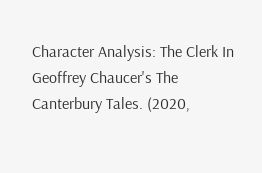Character Analysis: The Clerk In Geoffrey Chaucer's The Canterbury Tales. (2020,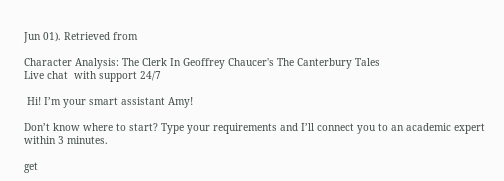Jun 01). Retrieved from

Character Analysis: The Clerk In Geoffrey Chaucer's The Canterbury Tales
Live chat  with support 24/7

 Hi! I’m your smart assistant Amy!

Don’t know where to start? Type your requirements and I’ll connect you to an academic expert within 3 minutes.

get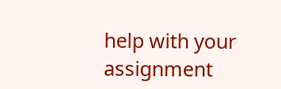help with your assignment